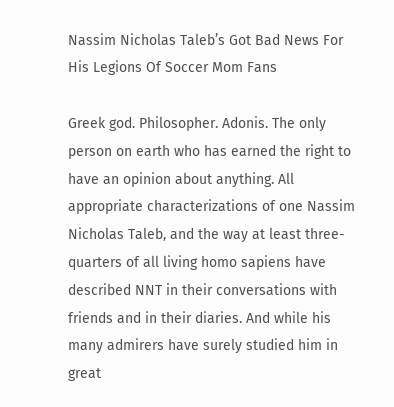Nassim Nicholas Taleb’s Got Bad News For His Legions Of Soccer Mom Fans

Greek god. Philosopher. Adonis. The only person on earth who has earned the right to have an opinion about anything. All appropriate characterizations of one Nassim Nicholas Taleb, and the way at least three-quarters of all living homo sapiens have described NNT in their conversations with friends and in their diaries. And while his many admirers have surely studied him in great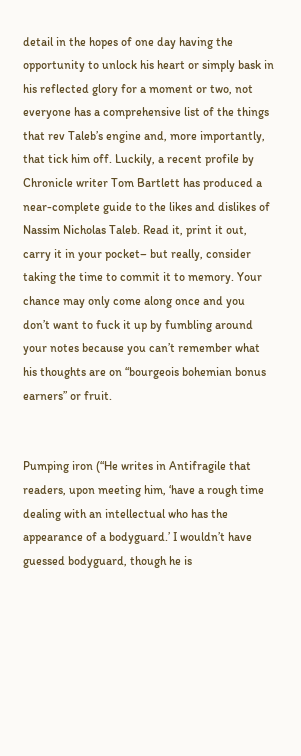detail in the hopes of one day having the opportunity to unlock his heart or simply bask in his reflected glory for a moment or two, not everyone has a comprehensive list of the things that rev Taleb’s engine and, more importantly, that tick him off. Luckily, a recent profile by Chronicle writer Tom Bartlett has produced a near-complete guide to the likes and dislikes of Nassim Nicholas Taleb. Read it, print it out, carry it in your pocket– but really, consider taking the time to commit it to memory. Your chance may only come along once and you don’t want to fuck it up by fumbling around your notes because you can’t remember what his thoughts are on “bourgeois bohemian bonus earners” or fruit.


Pumping iron (“He writes in Antifragile that readers, upon meeting him, ‘have a rough time dealing with an intellectual who has the appearance of a bodyguard.’ I wouldn’t have guessed bodyguard, though he is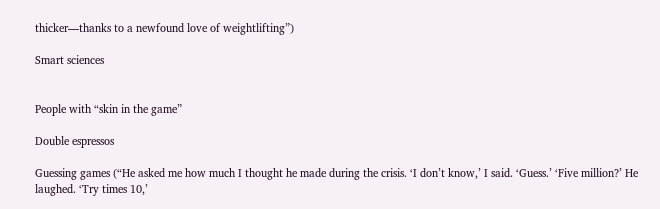thicker—thanks to a newfound love of weightlifting”)

Smart sciences


People with “skin in the game”

Double espressos

Guessing games (“He asked me how much I thought he made during the crisis. ‘I don’t know,’ I said. ‘Guess.’ ‘Five million?’ He laughed. ‘Try times 10,’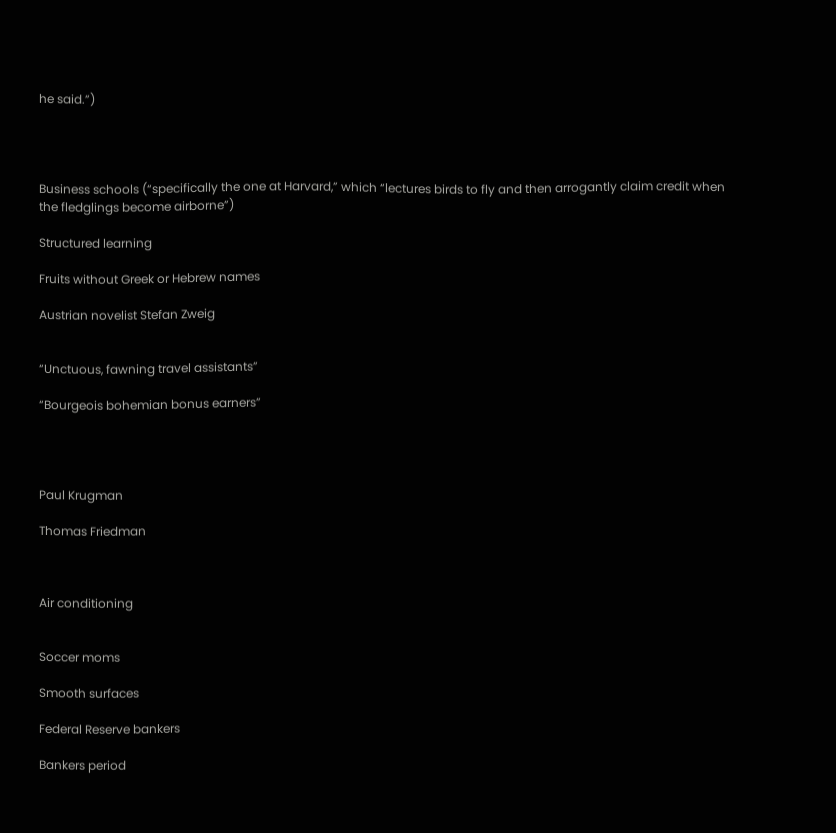he said.”)




Business schools (“specifically the one at Harvard,” which “lectures birds to fly and then arrogantly claim credit when the fledglings become airborne”)

Structured learning

Fruits without Greek or Hebrew names

Austrian novelist Stefan Zweig


“Unctuous, fawning travel assistants”

“Bourgeois bohemian bonus earners”




Paul Krugman

Thomas Friedman



Air conditioning


Soccer moms

Smooth surfaces

Federal Reserve bankers

Bankers period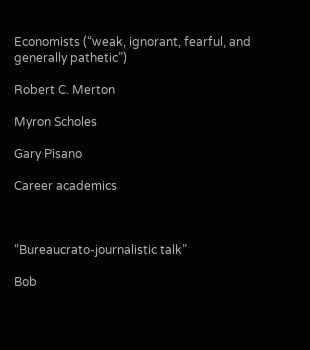Economists (“weak, ignorant, fearful, and generally pathetic”)

Robert C. Merton

Myron Scholes

Gary Pisano

Career academics



“Bureaucrato-journalistic talk”

Bob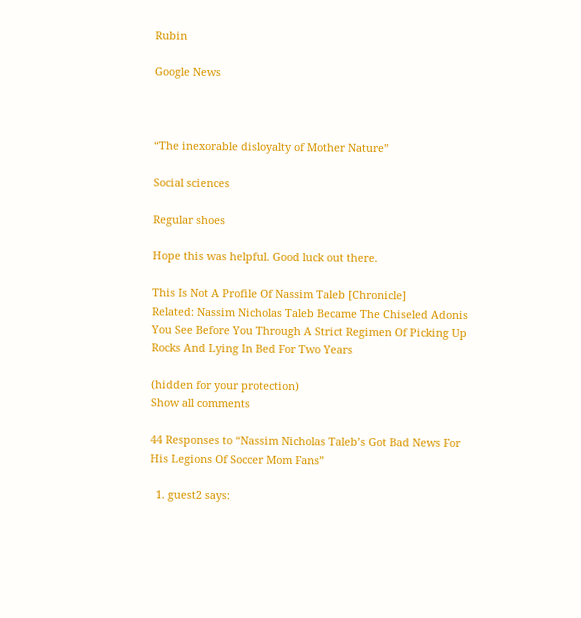Rubin

Google News



“The inexorable disloyalty of Mother Nature”

Social sciences

Regular shoes

Hope this was helpful. Good luck out there.

This Is Not A Profile Of Nassim Taleb [Chronicle]
Related: Nassim Nicholas Taleb Became The Chiseled Adonis You See Before You Through A Strict Regimen Of Picking Up Rocks And Lying In Bed For Two Years

(hidden for your protection)
Show all comments

44 Responses to “Nassim Nicholas Taleb’s Got Bad News For His Legions Of Soccer Mom Fans”

  1. guest2 says: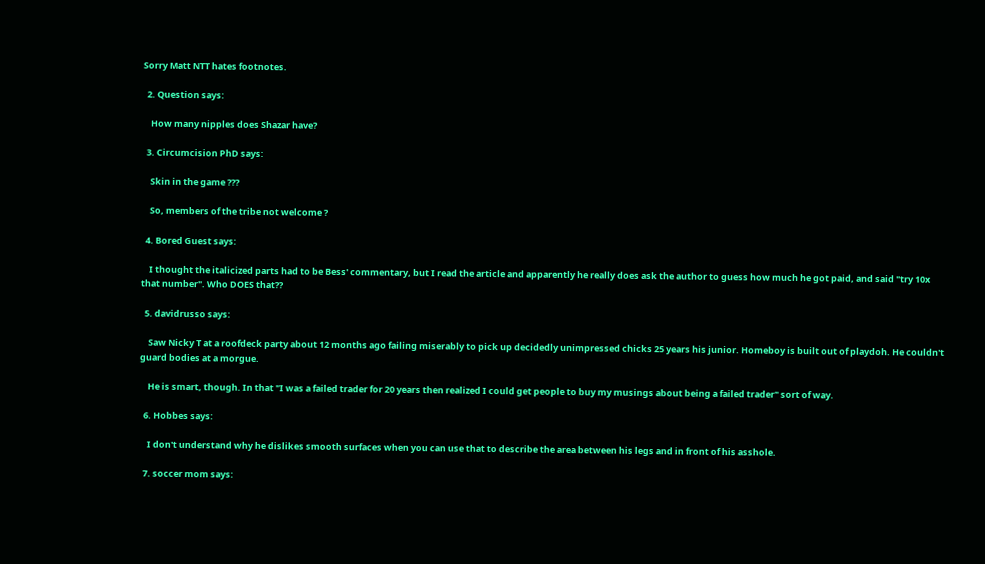Sorry Matt NTT hates footnotes.

  2. Question says:

    How many nipples does Shazar have?

  3. Circumcision PhD says:

    Skin in the game ???

    So, members of the tribe not welcome ?

  4. Bored Guest says:

    I thought the italicized parts had to be Bess' commentary, but I read the article and apparently he really does ask the author to guess how much he got paid, and said "try 10x that number". Who DOES that??

  5. davidrusso says:

    Saw Nicky T at a roofdeck party about 12 months ago failing miserably to pick up decidedly unimpressed chicks 25 years his junior. Homeboy is built out of playdoh. He couldn't guard bodies at a morgue.

    He is smart, though. In that "I was a failed trader for 20 years then realized I could get people to buy my musings about being a failed trader" sort of way.

  6. Hobbes says:

    I don't understand why he dislikes smooth surfaces when you can use that to describe the area between his legs and in front of his asshole.

  7. soccer mom says: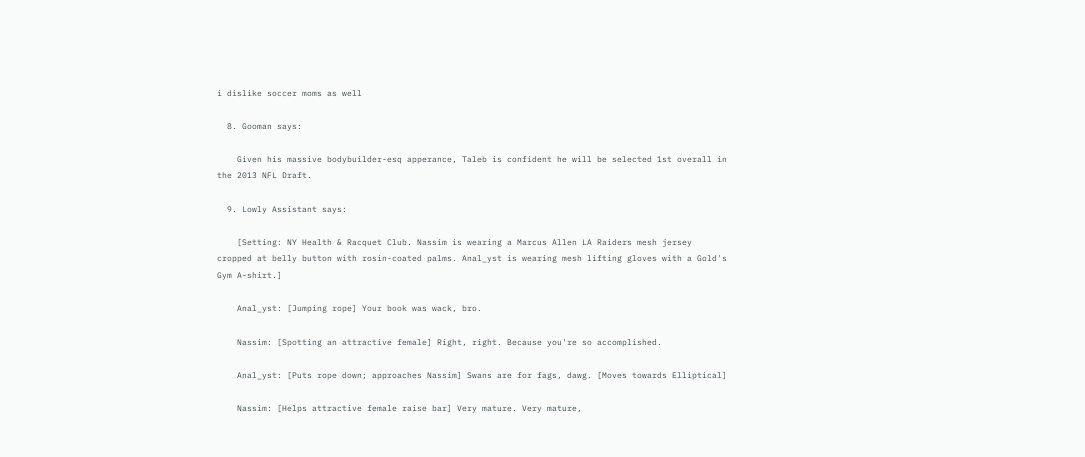i dislike soccer moms as well

  8. Gooman says:

    Given his massive bodybuilder-esq apperance, Taleb is confident he will be selected 1st overall in the 2013 NFL Draft.

  9. Lowly Assistant says:

    [Setting: NY Health & Racquet Club. Nassim is wearing a Marcus Allen LA Raiders mesh jersey cropped at belly button with rosin-coated palms. Anal_yst is wearing mesh lifting gloves with a Gold's Gym A-shirt.]

    Anal_yst: [Jumping rope] Your book was wack, bro.

    Nassim: [Spotting an attractive female] Right, right. Because you're so accomplished.

    Anal_yst: [Puts rope down; approaches Nassim] Swans are for fags, dawg. [Moves towards Elliptical]

    Nassim: [Helps attractive female raise bar] Very mature. Very mature,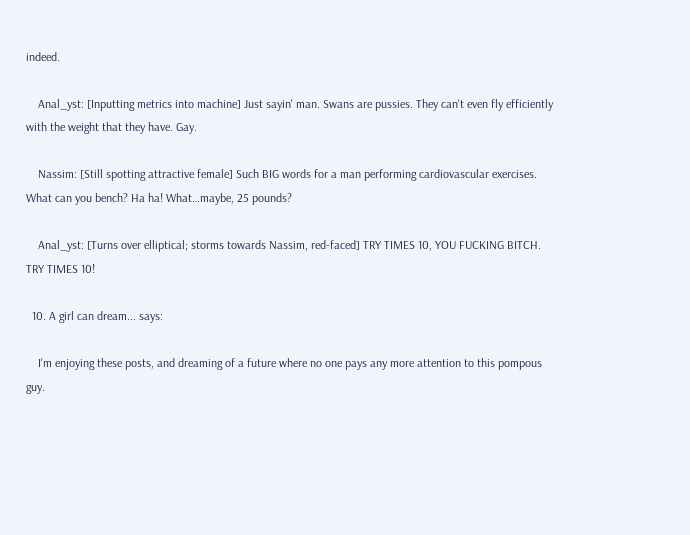indeed.

    Anal_yst: [Inputting metrics into machine] Just sayin' man. Swans are pussies. They can't even fly efficiently with the weight that they have. Gay.

    Nassim: [Still spotting attractive female] Such BIG words for a man performing cardiovascular exercises. What can you bench? Ha ha! What…maybe, 25 pounds?

    Anal_yst: [Turns over elliptical; storms towards Nassim, red-faced] TRY TIMES 10, YOU FUCKING BITCH. TRY TIMES 10!

  10. A girl can dream... says:

    I'm enjoying these posts, and dreaming of a future where no one pays any more attention to this pompous guy.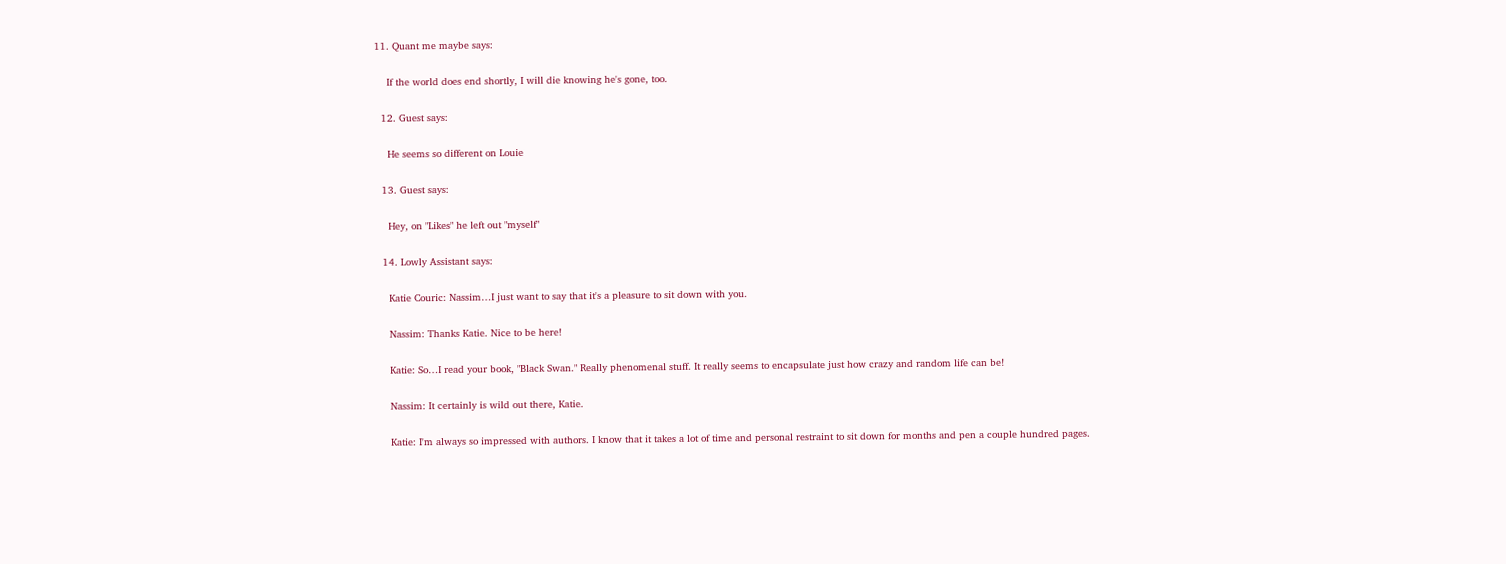11. Quant me maybe says:

    If the world does end shortly, I will die knowing he's gone, too.

  12. Guest says:

    He seems so different on Louie

  13. Guest says:

    Hey, on "Likes" he left out "myself"

  14. Lowly Assistant says:

    Katie Couric: Nassim…I just want to say that it's a pleasure to sit down with you.

    Nassim: Thanks Katie. Nice to be here!

    Katie: So…I read your book, "Black Swan." Really phenomenal stuff. It really seems to encapsulate just how crazy and random life can be!

    Nassim: It certainly is wild out there, Katie.

    Katie: I'm always so impressed with authors. I know that it takes a lot of time and personal restraint to sit down for months and pen a couple hundred pages.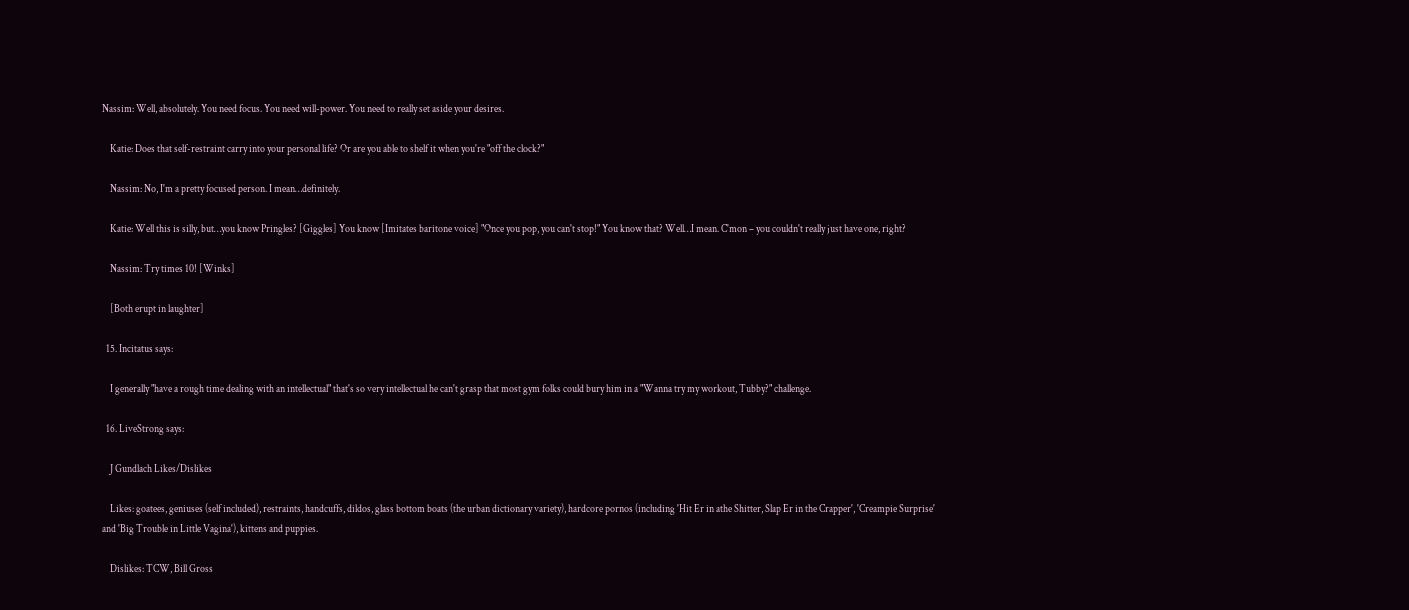Nassim: Well, absolutely. You need focus. You need will-power. You need to really set aside your desires.

    Katie: Does that self-restraint carry into your personal life? Or are you able to shelf it when you're "off the clock?"

    Nassim: No, I'm a pretty focused person. I mean…definitely.

    Katie: Well this is silly, but…you know Pringles? [Giggles] You know [Imitates baritone voice] "Once you pop, you can't stop!" You know that? Well…I mean. C'mon – you couldn't really just have one, right?

    Nassim: Try times 10! [Winks]

    [Both erupt in laughter]

  15. Incitatus says:

    I generally "have a rough time dealing with an intellectual" that's so very intellectual he can't grasp that most gym folks could bury him in a "Wanna try my workout, Tubby?" challenge.

  16. LiveStrong says:

    J Gundlach Likes/Dislikes

    Likes: goatees, geniuses (self included), restraints, handcuffs, dildos, glass bottom boats (the urban dictionary variety), hardcore pornos (including 'Hit Er in athe Shitter, Slap Er in the Crapper', 'Creampie Surprise' and 'Big Trouble in Little Vagina'), kittens and puppies.

    Dislikes: TCW, Bill Gross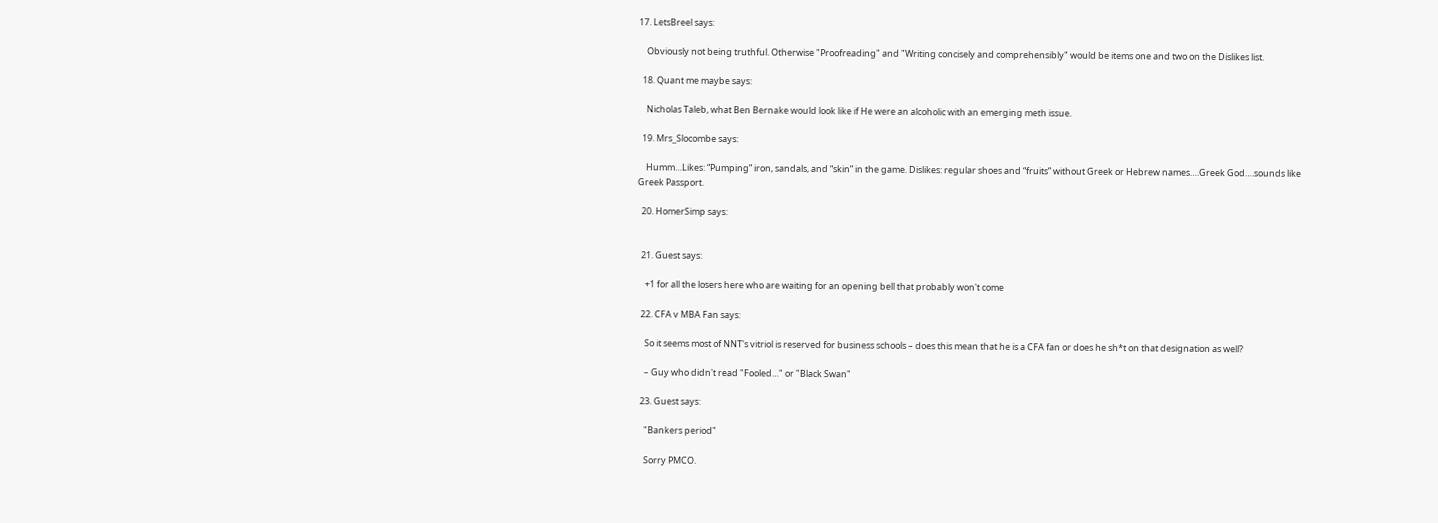17. LetsBreel says:

    Obviously not being truthful. Otherwise "Proofreading" and "Writing concisely and comprehensibly" would be items one and two on the Dislikes list.

  18. Quant me maybe says:

    Nicholas Taleb, what Ben Bernake would look like if He were an alcoholic with an emerging meth issue.

  19. Mrs_Slocombe says:

    Humm…Likes: “Pumping” iron, sandals, and “skin” in the game. Dislikes: regular shoes and “fruits” without Greek or Hebrew names….Greek God….sounds like Greek Passport.

  20. HomerSimp says:


  21. Guest says:

    +1 for all the losers here who are waiting for an opening bell that probably won't come

  22. CFA v MBA Fan says:

    So it seems most of NNT's vitriol is reserved for business schools – does this mean that he is a CFA fan or does he sh*t on that designation as well?

    – Guy who didn't read "Fooled…" or "Black Swan"

  23. Guest says:

    "Bankers period"

    Sorry PMCO.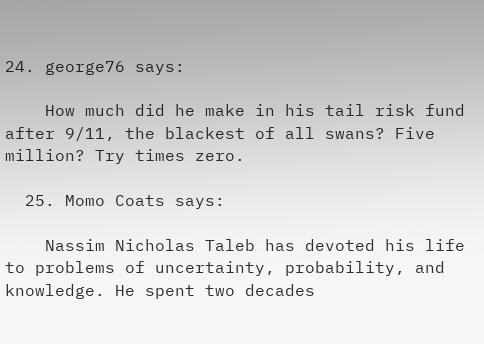24. george76 says:

    How much did he make in his tail risk fund after 9/11, the blackest of all swans? Five million? Try times zero.

  25. Momo Coats says:

    Nassim Nicholas Taleb has devoted his life to problems of uncertainty, probability, and knowledge. He spent two decades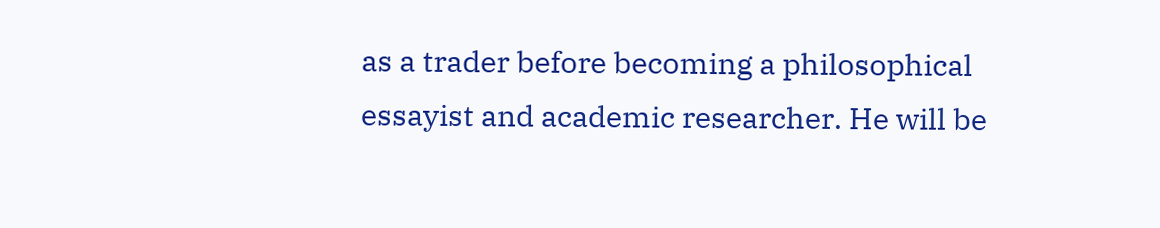as a trader before becoming a philosophical essayist and academic researcher. He will be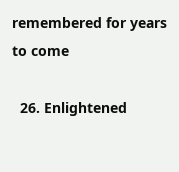remembered for years to come

  26. Enlightened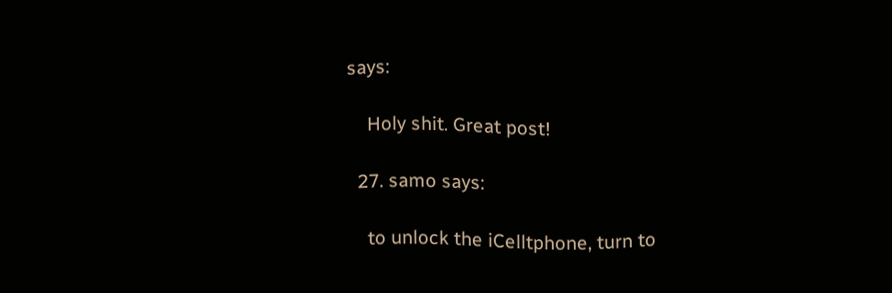says:

    Holy shit. Great post!

  27. samo says:

    to unlock the iCelltphone, turn to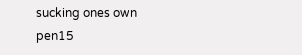sucking ones own pen15